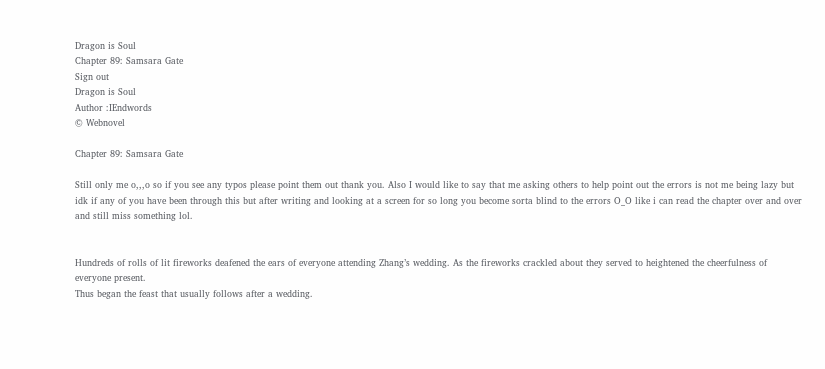Dragon is Soul
Chapter 89: Samsara Gate
Sign out
Dragon is Soul
Author :IEndwords
© Webnovel

Chapter 89: Samsara Gate

Still only me o,,,o so if you see any typos please point them out thank you. Also I would like to say that me asking others to help point out the errors is not me being lazy but idk if any of you have been through this but after writing and looking at a screen for so long you become sorta blind to the errors O_O like i can read the chapter over and over and still miss something lol.


Hundreds of rolls of lit fireworks deafened the ears of everyone attending Zhang’s wedding. As the fireworks crackled about they served to heightened the cheerfulness of everyone present.
Thus began the feast that usually follows after a wedding.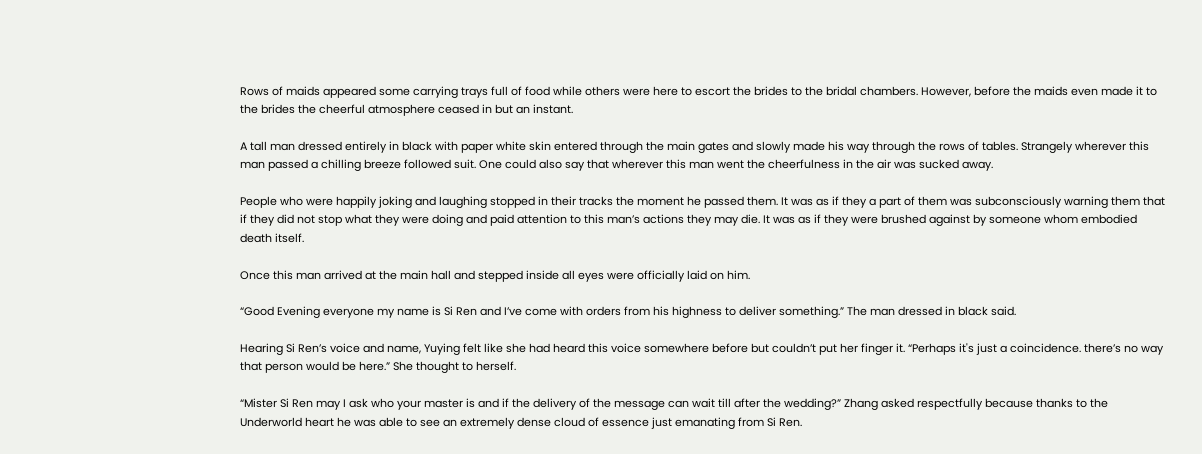Rows of maids appeared some carrying trays full of food while others were here to escort the brides to the bridal chambers. However, before the maids even made it to the brides the cheerful atmosphere ceased in but an instant.

A tall man dressed entirely in black with paper white skin entered through the main gates and slowly made his way through the rows of tables. Strangely wherever this man passed a chilling breeze followed suit. One could also say that wherever this man went the cheerfulness in the air was sucked away.

People who were happily joking and laughing stopped in their tracks the moment he passed them. It was as if they a part of them was subconsciously warning them that if they did not stop what they were doing and paid attention to this man’s actions they may die. It was as if they were brushed against by someone whom embodied death itself.

Once this man arrived at the main hall and stepped inside all eyes were officially laid on him.

“Good Evening everyone my name is Si Ren and I’ve come with orders from his highness to deliver something.” The man dressed in black said.

Hearing Si Ren’s voice and name, Yuying felt like she had heard this voice somewhere before but couldn’t put her finger it. “Perhaps it's just a coincidence. there’s no way that person would be here.” She thought to herself.

“Mister Si Ren may I ask who your master is and if the delivery of the message can wait till after the wedding?” Zhang asked respectfully because thanks to the Underworld heart he was able to see an extremely dense cloud of essence just emanating from Si Ren.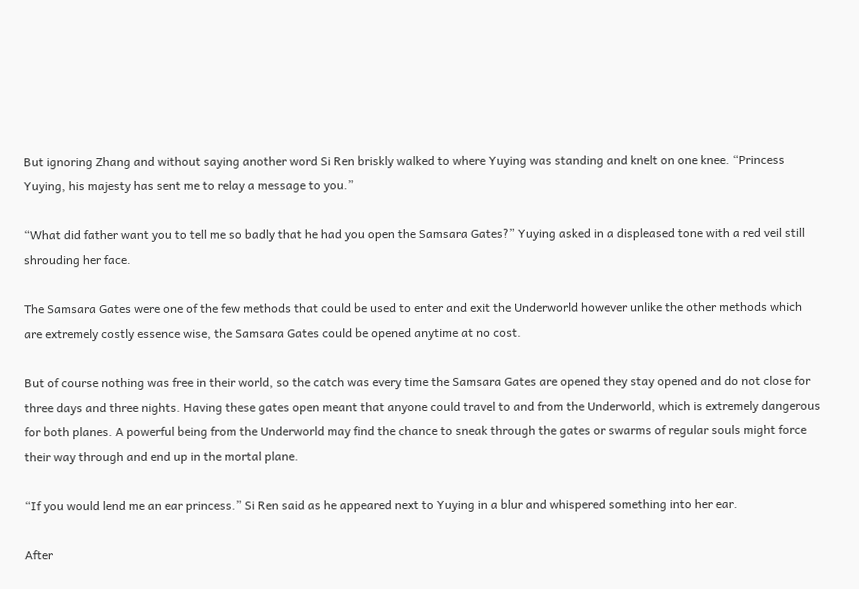But ignoring Zhang and without saying another word Si Ren briskly walked to where Yuying was standing and knelt on one knee. “Princess Yuying, his majesty has sent me to relay a message to you.”

“What did father want you to tell me so badly that he had you open the Samsara Gates?” Yuying asked in a displeased tone with a red veil still shrouding her face.

The Samsara Gates were one of the few methods that could be used to enter and exit the Underworld however unlike the other methods which are extremely costly essence wise, the Samsara Gates could be opened anytime at no cost.

But of course nothing was free in their world, so the catch was every time the Samsara Gates are opened they stay opened and do not close for three days and three nights. Having these gates open meant that anyone could travel to and from the Underworld, which is extremely dangerous for both planes. A powerful being from the Underworld may find the chance to sneak through the gates or swarms of regular souls might force their way through and end up in the mortal plane.

“If you would lend me an ear princess.” Si Ren said as he appeared next to Yuying in a blur and whispered something into her ear.

After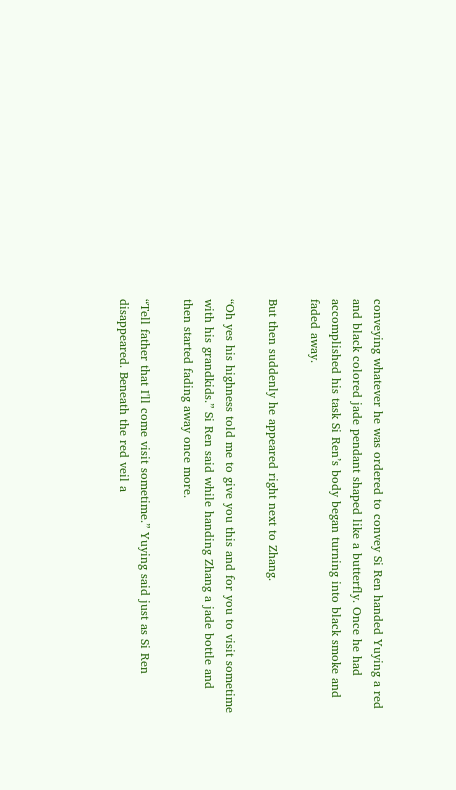conveying whatever he was ordered to convey Si Ren handed Yuying a red and black colored jade pendant shaped like a butterfly. Once he had accomplished his task Si Ren’s body began turning into black smoke and faded away.

But then suddenly he appeared right next to Zhang.

“Oh yes his highness told me to give you this and for you to visit sometime with his grandkids.” Si Ren said while handing Zhang a jade bottle and then started fading away once more.

“Tell father that I'll come visit sometime.” Yuying said just as Si Ren disappeared. Beneath the red veil a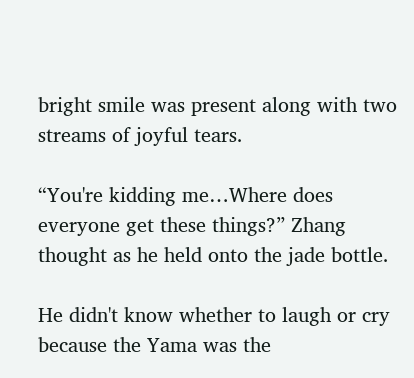bright smile was present along with two streams of joyful tears.

“You're kidding me…Where does everyone get these things?” Zhang thought as he held onto the jade bottle.

He didn't know whether to laugh or cry because the Yama was the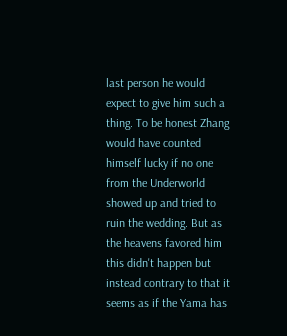last person he would expect to give him such a thing. To be honest Zhang would have counted himself lucky if no one from the Underworld showed up and tried to ruin the wedding. But as the heavens favored him this didn't happen but instead contrary to that it seems as if the Yama has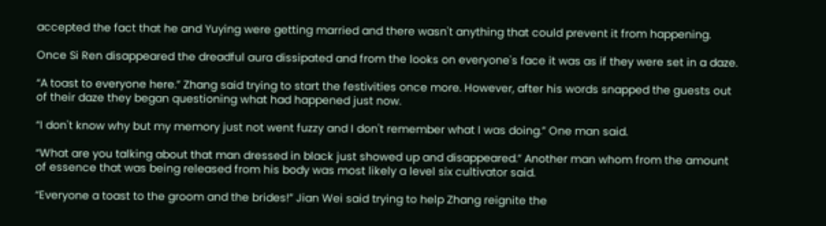accepted the fact that he and Yuying were getting married and there wasn't anything that could prevent it from happening.

Once Si Ren disappeared the dreadful aura dissipated and from the looks on everyone's face it was as if they were set in a daze.

“A toast to everyone here.” Zhang said trying to start the festivities once more. However, after his words snapped the guests out of their daze they began questioning what had happened just now.

“I don't know why but my memory just not went fuzzy and I don't remember what I was doing.” One man said.

“What are you talking about that man dressed in black just showed up and disappeared.” Another man whom from the amount of essence that was being released from his body was most likely a level six cultivator said.

“Everyone a toast to the groom and the brides!” Jian Wei said trying to help Zhang reignite the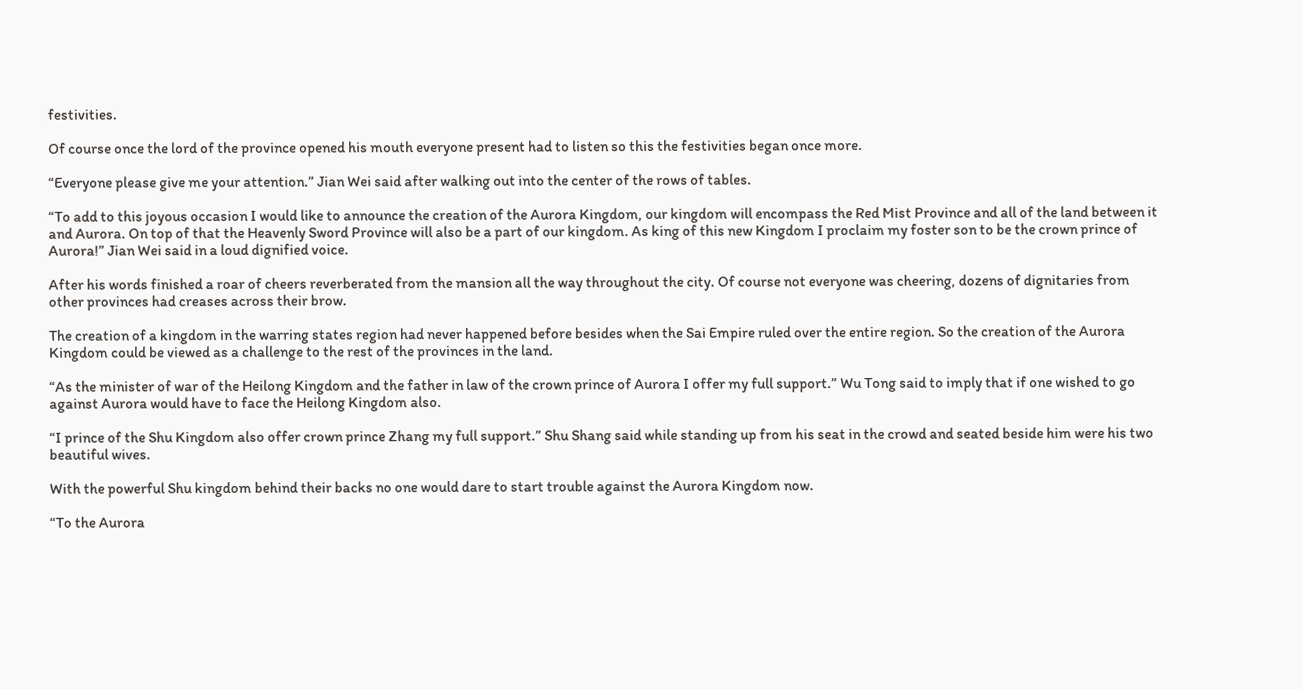festivities.

Of course once the lord of the province opened his mouth everyone present had to listen so this the festivities began once more.

“Everyone please give me your attention.” Jian Wei said after walking out into the center of the rows of tables.

“To add to this joyous occasion I would like to announce the creation of the Aurora Kingdom, our kingdom will encompass the Red Mist Province and all of the land between it and Aurora. On top of that the Heavenly Sword Province will also be a part of our kingdom. As king of this new Kingdom I proclaim my foster son to be the crown prince of Aurora!” Jian Wei said in a loud dignified voice.

After his words finished a roar of cheers reverberated from the mansion all the way throughout the city. Of course not everyone was cheering, dozens of dignitaries from other provinces had creases across their brow.

The creation of a kingdom in the warring states region had never happened before besides when the Sai Empire ruled over the entire region. So the creation of the Aurora Kingdom could be viewed as a challenge to the rest of the provinces in the land.

“As the minister of war of the Heilong Kingdom and the father in law of the crown prince of Aurora I offer my full support.” Wu Tong said to imply that if one wished to go against Aurora would have to face the Heilong Kingdom also.

“I prince of the Shu Kingdom also offer crown prince Zhang my full support.” Shu Shang said while standing up from his seat in the crowd and seated beside him were his two beautiful wives.

With the powerful Shu kingdom behind their backs no one would dare to start trouble against the Aurora Kingdom now.

“To the Aurora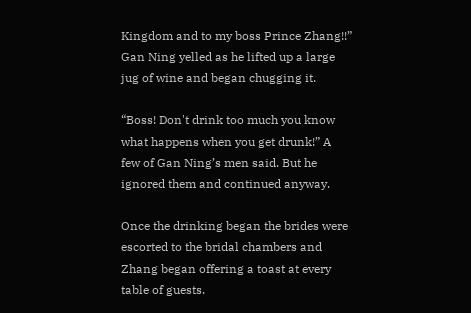Kingdom and to my boss Prince Zhang!!” Gan Ning yelled as he lifted up a large jug of wine and began chugging it.

“Boss! Don't drink too much you know what happens when you get drunk!” A few of Gan Ning’s men said. But he ignored them and continued anyway.

Once the drinking began the brides were escorted to the bridal chambers and Zhang began offering a toast at every table of guests.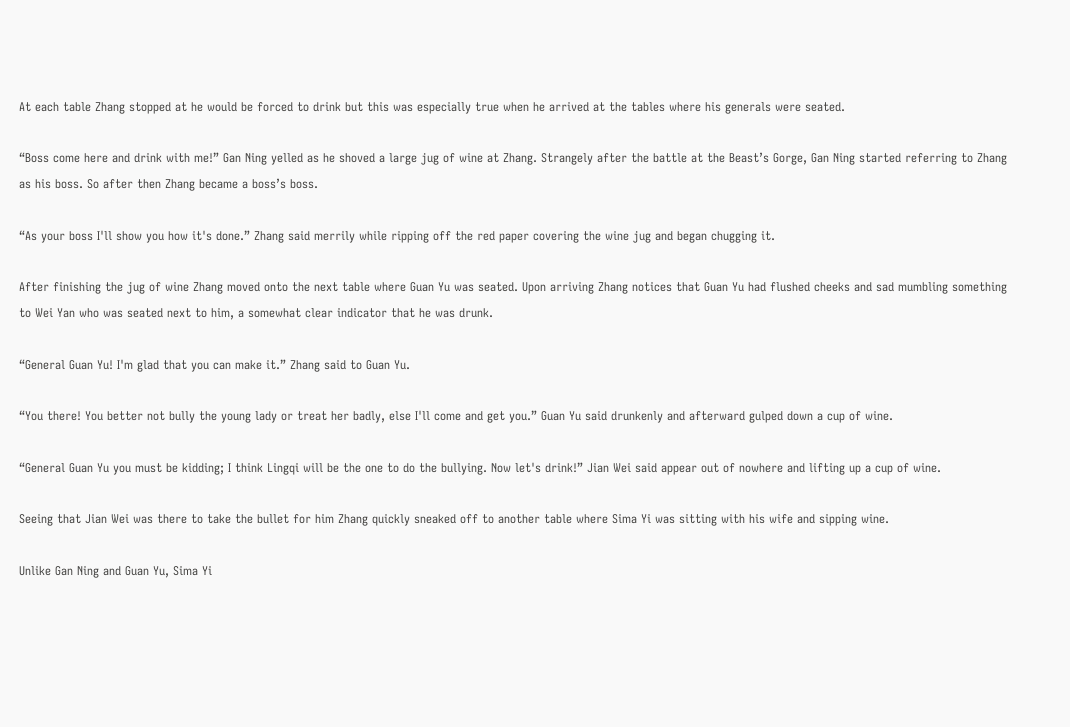At each table Zhang stopped at he would be forced to drink but this was especially true when he arrived at the tables where his generals were seated.

“Boss come here and drink with me!” Gan Ning yelled as he shoved a large jug of wine at Zhang. Strangely after the battle at the Beast’s Gorge, Gan Ning started referring to Zhang as his boss. So after then Zhang became a boss’s boss.

“As your boss I'll show you how it's done.” Zhang said merrily while ripping off the red paper covering the wine jug and began chugging it.

After finishing the jug of wine Zhang moved onto the next table where Guan Yu was seated. Upon arriving Zhang notices that Guan Yu had flushed cheeks and sad mumbling something to Wei Yan who was seated next to him, a somewhat clear indicator that he was drunk.

“General Guan Yu! I'm glad that you can make it.” Zhang said to Guan Yu.

“You there! You better not bully the young lady or treat her badly, else I'll come and get you.” Guan Yu said drunkenly and afterward gulped down a cup of wine.

“General Guan Yu you must be kidding; I think Lingqi will be the one to do the bullying. Now let's drink!” Jian Wei said appear out of nowhere and lifting up a cup of wine.

Seeing that Jian Wei was there to take the bullet for him Zhang quickly sneaked off to another table where Sima Yi was sitting with his wife and sipping wine.

Unlike Gan Ning and Guan Yu, Sima Yi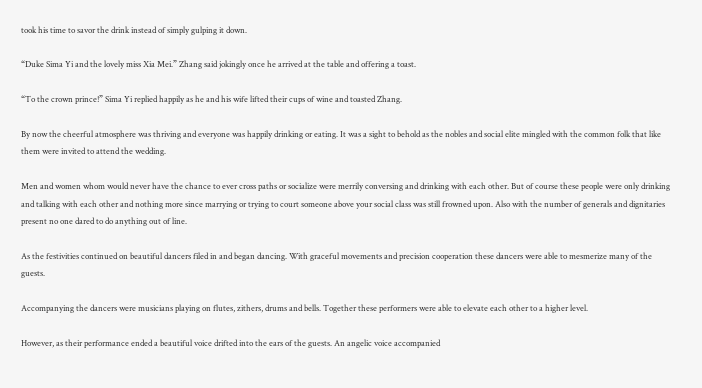took his time to savor the drink instead of simply gulping it down.

“Duke Sima Yi and the lovely miss Xia Mei.” Zhang said jokingly once he arrived at the table and offering a toast.

“To the crown prince!” Sima Yi replied happily as he and his wife lifted their cups of wine and toasted Zhang.

By now the cheerful atmosphere was thriving and everyone was happily drinking or eating. It was a sight to behold as the nobles and social elite mingled with the common folk that like them were invited to attend the wedding.

Men and women whom would never have the chance to ever cross paths or socialize were merrily conversing and drinking with each other. But of course these people were only drinking and talking with each other and nothing more since marrying or trying to court someone above your social class was still frowned upon. Also with the number of generals and dignitaries present no one dared to do anything out of line.

As the festivities continued on beautiful dancers filed in and began dancing. With graceful movements and precision cooperation these dancers were able to mesmerize many of the guests.

Accompanying the dancers were musicians playing on flutes, zithers, drums and bells. Together these performers were able to elevate each other to a higher level.

However, as their performance ended a beautiful voice drifted into the ears of the guests. An angelic voice accompanied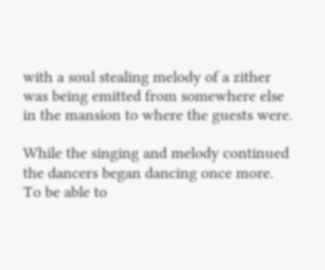with a soul stealing melody of a zither was being emitted from somewhere else in the mansion to where the guests were.

While the singing and melody continued the dancers began dancing once more. To be able to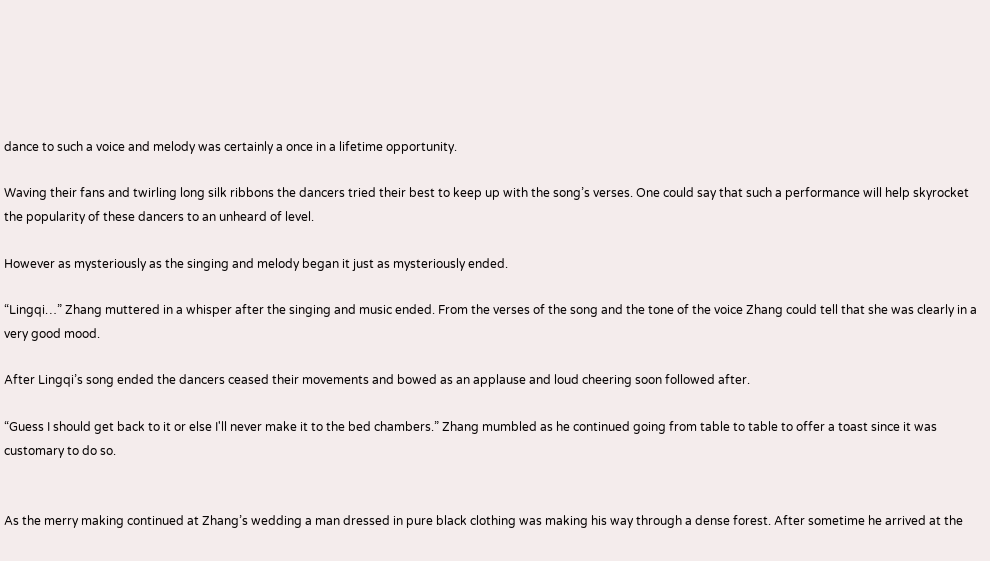dance to such a voice and melody was certainly a once in a lifetime opportunity.

Waving their fans and twirling long silk ribbons the dancers tried their best to keep up with the song’s verses. One could say that such a performance will help skyrocket the popularity of these dancers to an unheard of level.

However as mysteriously as the singing and melody began it just as mysteriously ended.

“Lingqi…” Zhang muttered in a whisper after the singing and music ended. From the verses of the song and the tone of the voice Zhang could tell that she was clearly in a very good mood.

After Lingqi’s song ended the dancers ceased their movements and bowed as an applause and loud cheering soon followed after.

“Guess I should get back to it or else I'll never make it to the bed chambers.” Zhang mumbled as he continued going from table to table to offer a toast since it was customary to do so.


As the merry making continued at Zhang’s wedding a man dressed in pure black clothing was making his way through a dense forest. After sometime he arrived at the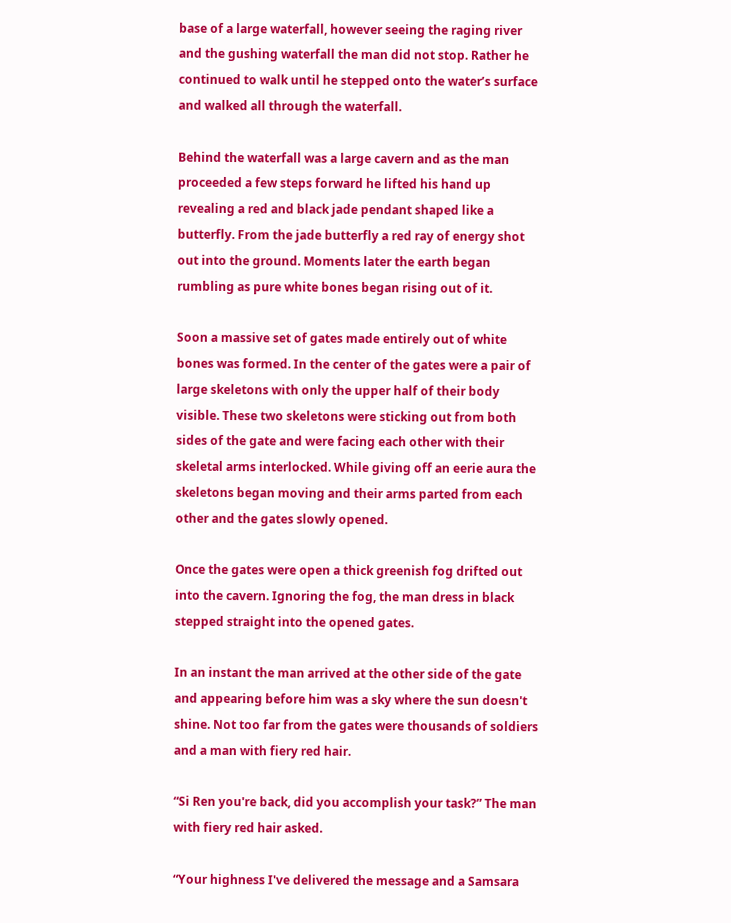base of a large waterfall, however seeing the raging river and the gushing waterfall the man did not stop. Rather he continued to walk until he stepped onto the water’s surface and walked all through the waterfall.

Behind the waterfall was a large cavern and as the man proceeded a few steps forward he lifted his hand up revealing a red and black jade pendant shaped like a butterfly. From the jade butterfly a red ray of energy shot out into the ground. Moments later the earth began rumbling as pure white bones began rising out of it.

Soon a massive set of gates made entirely out of white bones was formed. In the center of the gates were a pair of large skeletons with only the upper half of their body visible. These two skeletons were sticking out from both sides of the gate and were facing each other with their skeletal arms interlocked. While giving off an eerie aura the skeletons began moving and their arms parted from each other and the gates slowly opened.

Once the gates were open a thick greenish fog drifted out into the cavern. Ignoring the fog, the man dress in black stepped straight into the opened gates.

In an instant the man arrived at the other side of the gate and appearing before him was a sky where the sun doesn't shine. Not too far from the gates were thousands of soldiers and a man with fiery red hair.

“Si Ren you're back, did you accomplish your task?” The man with fiery red hair asked.

“Your highness I've delivered the message and a Samsara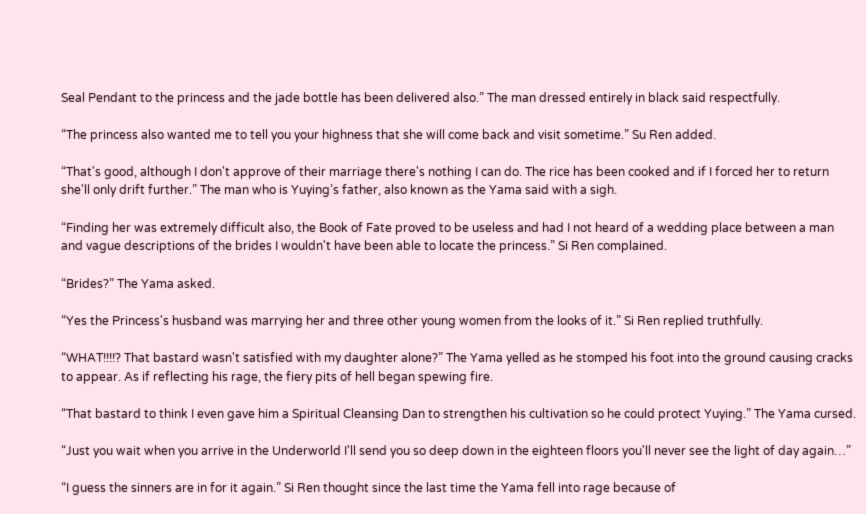Seal Pendant to the princess and the jade bottle has been delivered also.” The man dressed entirely in black said respectfully.

“The princess also wanted me to tell you your highness that she will come back and visit sometime.” Su Ren added.

“That's good, although I don't approve of their marriage there's nothing I can do. The rice has been cooked and if I forced her to return she'll only drift further.” The man who is Yuying’s father, also known as the Yama said with a sigh.

“Finding her was extremely difficult also, the Book of Fate proved to be useless and had I not heard of a wedding place between a man and vague descriptions of the brides I wouldn't have been able to locate the princess.” Si Ren complained.

“Brides?” The Yama asked.

“Yes the Princess's husband was marrying her and three other young women from the looks of it.” Si Ren replied truthfully.

“WHAT!!!!? That bastard wasn't satisfied with my daughter alone?” The Yama yelled as he stomped his foot into the ground causing cracks to appear. As if reflecting his rage, the fiery pits of hell began spewing fire.

“That bastard to think I even gave him a Spiritual Cleansing Dan to strengthen his cultivation so he could protect Yuying.” The Yama cursed.

“Just you wait when you arrive in the Underworld I'll send you so deep down in the eighteen floors you'll never see the light of day again…”

“I guess the sinners are in for it again.” Si Ren thought since the last time the Yama fell into rage because of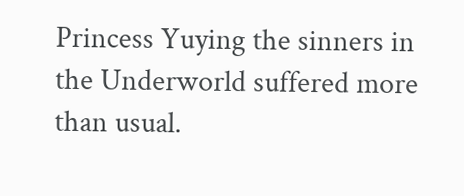Princess Yuying the sinners in the Underworld suffered more than usual.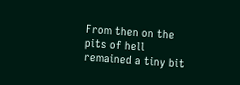From then on the pits of hell remained a tiny bit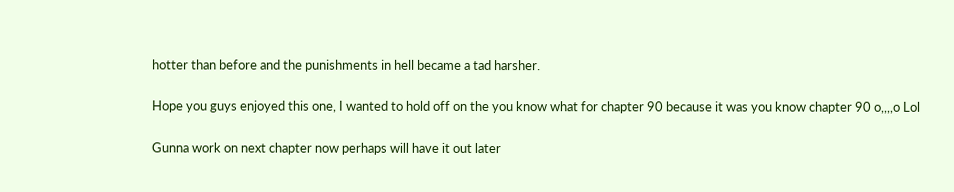hotter than before and the punishments in hell became a tad harsher.

Hope you guys enjoyed this one, I wanted to hold off on the you know what for chapter 90 because it was you know chapter 90 o,,,,o Lol

Gunna work on next chapter now perhaps will have it out later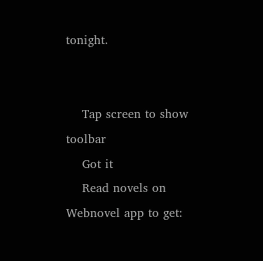tonight.


    Tap screen to show toolbar
    Got it
    Read novels on Webnovel app to get: